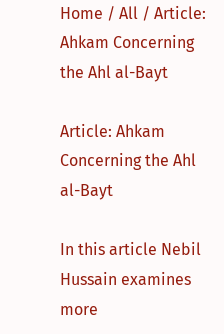Home / All / Article: Ahkam Concerning the Ahl al-Bayt

Article: Ahkam Concerning the Ahl al-Bayt

In this article Nebil Hussain examines more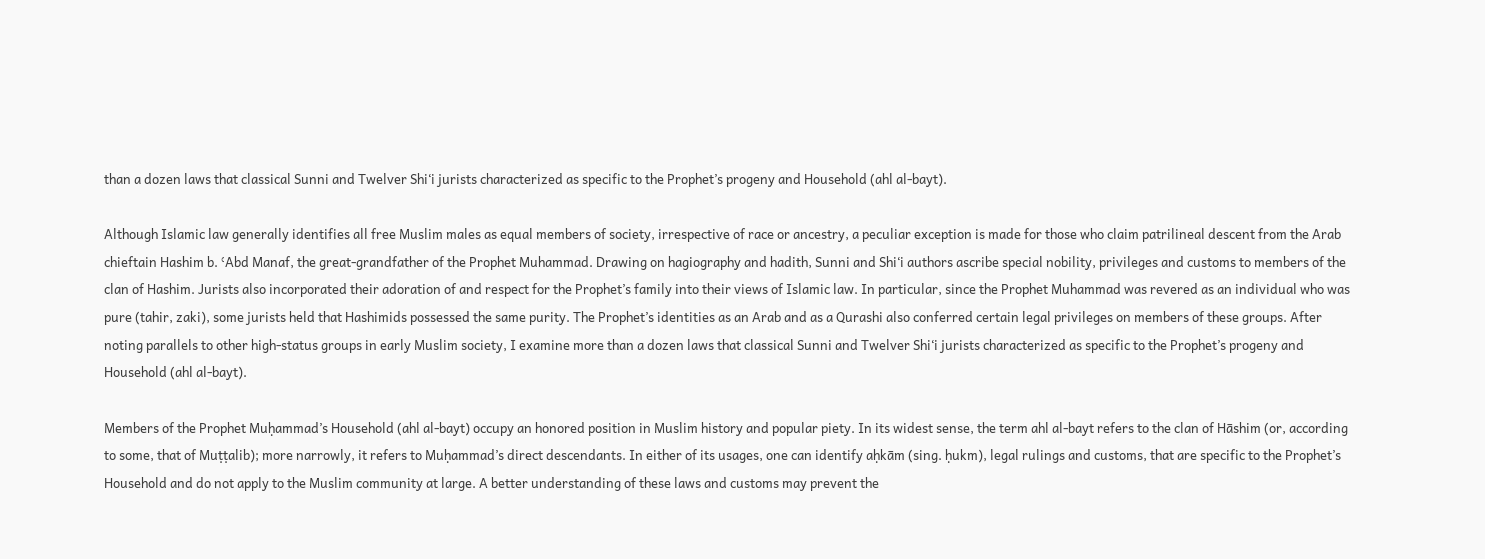than a dozen laws that classical Sunni and Twelver Shi‘i jurists characterized as specific to the Prophet’s progeny and Household (ahl al-bayt).

Although Islamic law generally identifies all free Muslim males as equal members of society, irrespective of race or ancestry, a peculiar exception is made for those who claim patrilineal descent from the Arab chieftain Hashim b. ʿAbd Manaf, the great-grandfather of the Prophet Muhammad. Drawing on hagiography and hadith, Sunni and Shi‘i authors ascribe special nobility, privileges and customs to members of the clan of Hashim. Jurists also incorporated their adoration of and respect for the Prophet’s family into their views of Islamic law. In particular, since the Prophet Muhammad was revered as an individual who was pure (tahir, zaki), some jurists held that Hashimids possessed the same purity. The Prophet’s identities as an Arab and as a Qurashi also conferred certain legal privileges on members of these groups. After noting parallels to other high-status groups in early Muslim society, I examine more than a dozen laws that classical Sunni and Twelver Shi‘i jurists characterized as specific to the Prophet’s progeny and Household (ahl al-bayt).

Members of the Prophet Muḥammad’s Household (ahl al-bayt) occupy an honored position in Muslim history and popular piety. In its widest sense, the term ahl al-bayt refers to the clan of Hāshim (or, according to some, that of Muṭṭalib); more narrowly, it refers to Muḥammad’s direct descendants. In either of its usages, one can identify aḥkām (sing. ḥukm), legal rulings and customs, that are specific to the Prophet’s Household and do not apply to the Muslim community at large. A better understanding of these laws and customs may prevent the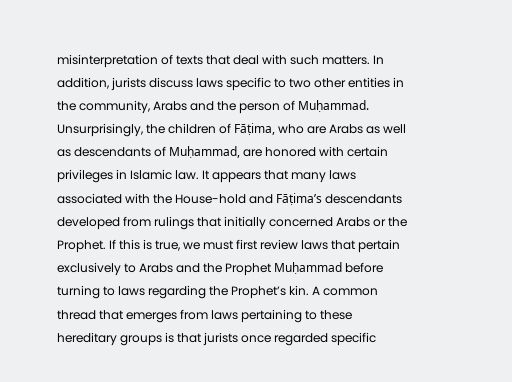misinterpretation of texts that deal with such matters. In addition, jurists discuss laws specific to two other entities in the community, Arabs and the person of Muḥammad. Unsurprisingly, the children of Fāṭima, who are Arabs as well as descendants of Muḥammad, are honored with certain privileges in Islamic law. It appears that many laws associated with the House-hold and Fāṭima’s descendants developed from rulings that initially concerned Arabs or the Prophet. If this is true, we must first review laws that pertain exclusively to Arabs and the Prophet Muḥammad before turning to laws regarding the Prophet’s kin. A common thread that emerges from laws pertaining to these hereditary groups is that jurists once regarded specific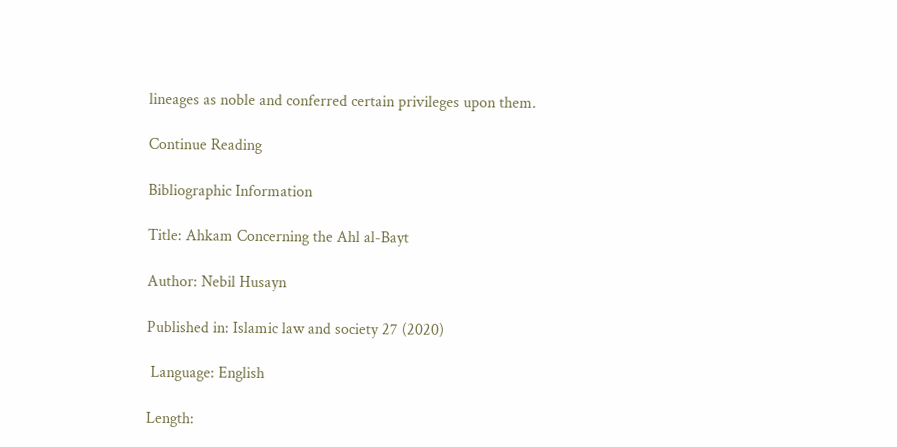lineages as noble and conferred certain privileges upon them.

Continue Reading

Bibliographic Information

Title: Ahkam Concerning the Ahl al-Bayt

Author: Nebil Husayn

Published in: Islamic law and society 27 (2020)

 Language: English

Length: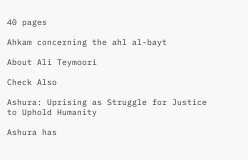40 pages

Ahkam concerning the ahl al-bayt

About Ali Teymoori

Check Also

Ashura: Uprising as Struggle for Justice to Uphold Humanity

Ashura has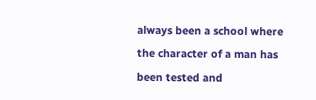always been a school where the character of a man has been tested and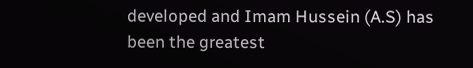developed and Imam Hussein (A.S) has been the greatest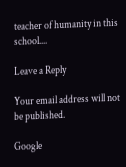teacher of humanity in this school....

Leave a Reply

Your email address will not be published.

Google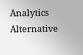Analytics Alternative